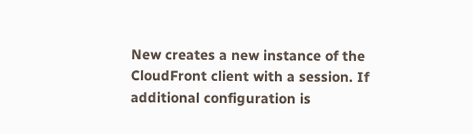New creates a new instance of the CloudFront client with a session. If additional configuration is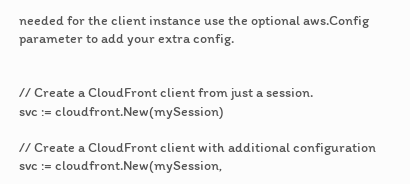needed for the client instance use the optional aws.Config parameter to add your extra config.


// Create a CloudFront client from just a session.
svc := cloudfront.New(mySession)

// Create a CloudFront client with additional configuration
svc := cloudfront.New(mySession,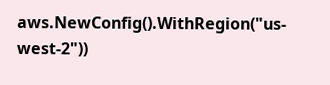aws.NewConfig().WithRegion("us-west-2"))